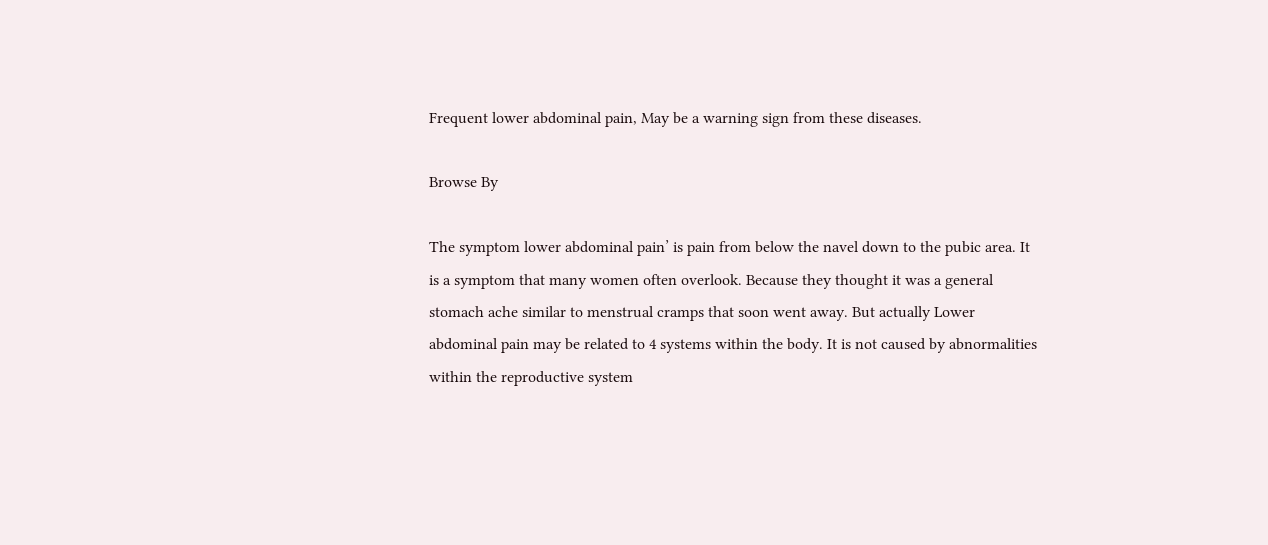Frequent lower abdominal pain, May be a warning sign from these diseases.

Browse By

The symptom lower abdominal pain’ is pain from below the navel down to the pubic area. It is a symptom that many women often overlook. Because they thought it was a general stomach ache similar to menstrual cramps that soon went away. But actually Lower abdominal pain may be related to 4 systems within the body. It is not caused by abnormalities within the reproductive system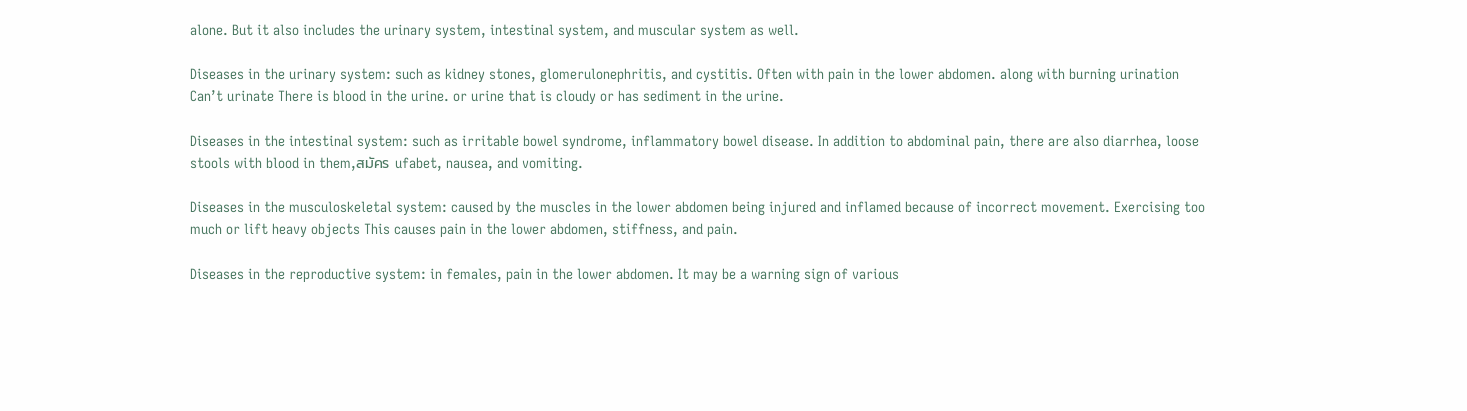alone. But it also includes the urinary system, intestinal system, and muscular system as well.

Diseases in the urinary system: such as kidney stones, glomerulonephritis, and cystitis. Often with pain in the lower abdomen. along with burning urination Can’t urinate There is blood in the urine. or urine that is cloudy or has sediment in the urine.

Diseases in the intestinal system: such as irritable bowel syndrome, inflammatory bowel disease. In addition to abdominal pain, there are also diarrhea, loose stools with blood in them,สมัคร ufabet, nausea, and vomiting.

Diseases in the musculoskeletal system: caused by the muscles in the lower abdomen being injured and inflamed because of incorrect movement. Exercising too much or lift heavy objects This causes pain in the lower abdomen, stiffness, and pain.

Diseases in the reproductive system: in females, pain in the lower abdomen. It may be a warning sign of various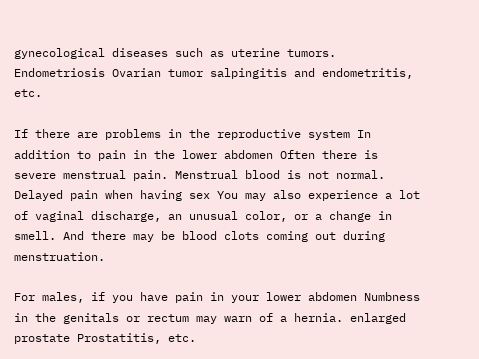gynecological diseases such as uterine tumors. Endometriosis Ovarian tumor salpingitis and endometritis, etc.

If there are problems in the reproductive system In addition to pain in the lower abdomen Often there is severe menstrual pain. Menstrual blood is not normal. Delayed pain when having sex You may also experience a lot of vaginal discharge, an unusual color, or a change in smell. And there may be blood clots coming out during menstruation.

For males, if you have pain in your lower abdomen Numbness in the genitals or rectum may warn of a hernia. enlarged prostate Prostatitis, etc.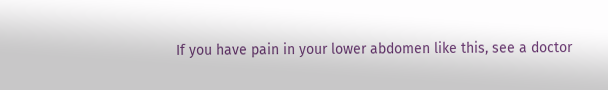If you have pain in your lower abdomen like this, see a doctor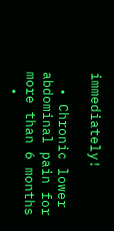immediately!

  • Chronic lower abdominal pain for more than 6 months
  •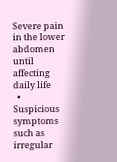Severe pain in the lower abdomen until affecting daily life
  • Suspicious symptoms such as irregular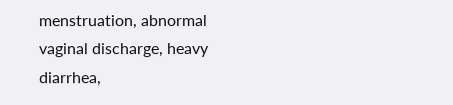menstruation, abnormal vaginal discharge, heavy diarrhea,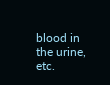blood in the urine, etc.